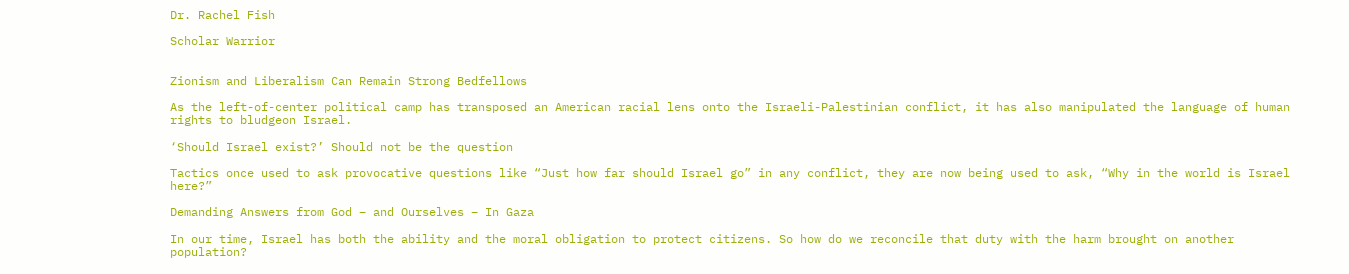Dr. Rachel Fish

Scholar Warrior


Zionism and Liberalism Can Remain Strong Bedfellows

As the left-of-center political camp has transposed an American racial lens onto the Israeli-Palestinian conflict, it has also manipulated the language of human rights to bludgeon Israel.

‘Should Israel exist?’ Should not be the question

Tactics once used to ask provocative questions like “Just how far should Israel go” in any conflict, they are now being used to ask, “Why in the world is Israel here?”

Demanding Answers from God – and Ourselves – In Gaza

In our time, Israel has both the ability and the moral obligation to protect citizens. So how do we reconcile that duty with the harm brought on another population?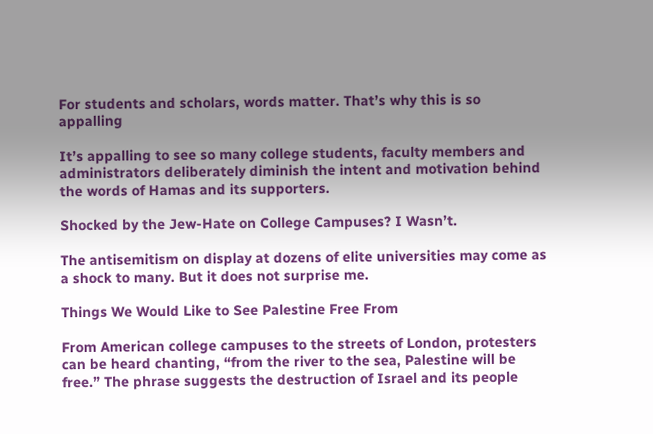For students and scholars, words matter. That’s why this is so appalling

It’s appalling to see so many college students, faculty members and administrators deliberately diminish the intent and motivation behind the words of Hamas and its supporters.

Shocked by the Jew-Hate on College Campuses? I Wasn’t.

The antisemitism on display at dozens of elite universities may come as a shock to many. But it does not surprise me.

Things We Would Like to See Palestine Free From

From American college campuses to the streets of London, protesters can be heard chanting, “from the river to the sea, Palestine will be free.” The phrase suggests the destruction of Israel and its people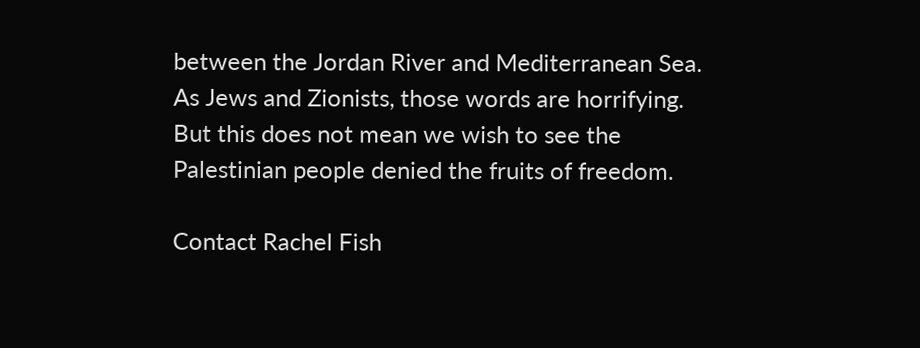between the Jordan River and Mediterranean Sea. As Jews and Zionists, those words are horrifying. But this does not mean we wish to see the Palestinian people denied the fruits of freedom.

Contact Rachel Fish